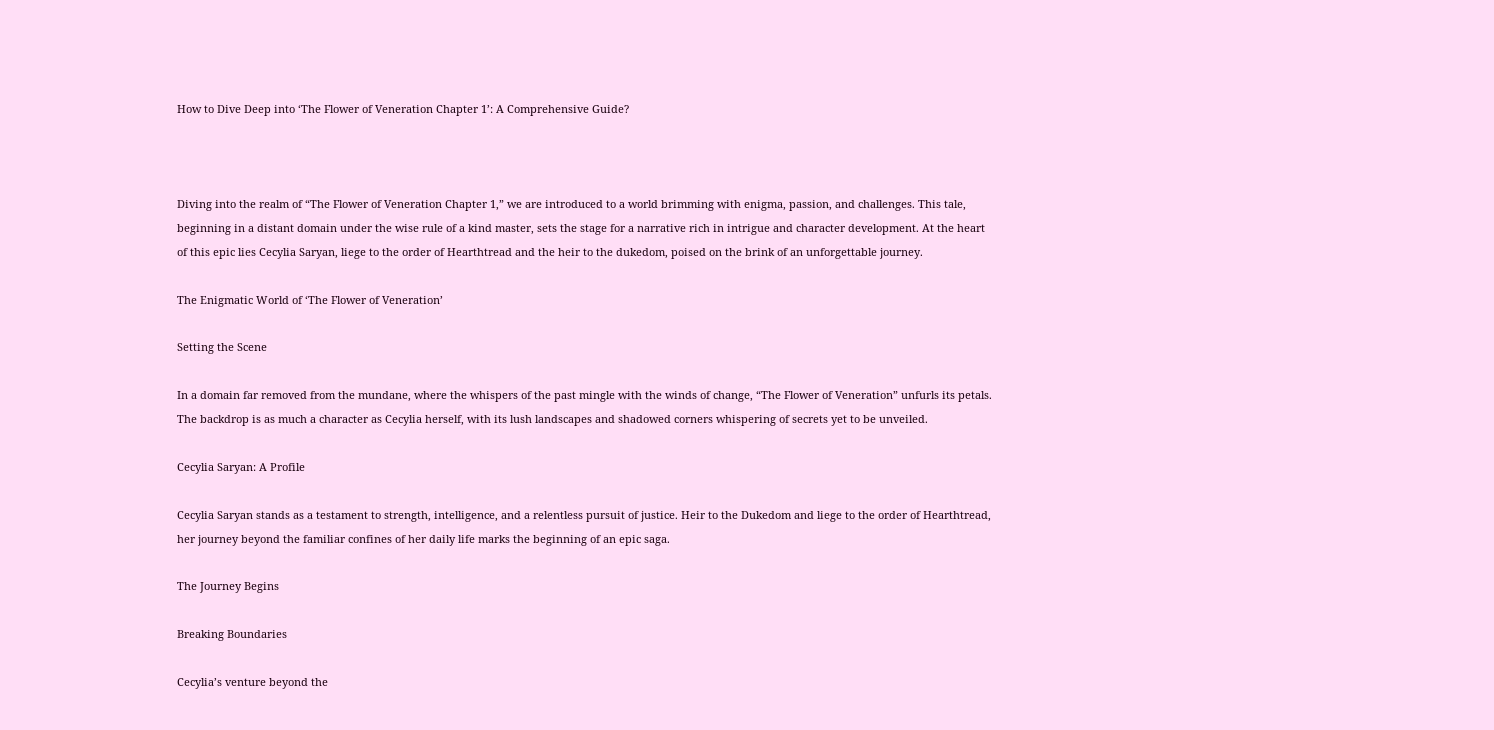How to Dive Deep into ‘The Flower of Veneration Chapter 1’: A Comprehensive Guide?



Diving into the realm of “The Flower of Veneration Chapter 1,” we are introduced to a world brimming with enigma, passion, and challenges. This tale, beginning in a distant domain under the wise rule of a kind master, sets the stage for a narrative rich in intrigue and character development. At the heart of this epic lies Cecylia Saryan, liege to the order of Hearthtread and the heir to the dukedom, poised on the brink of an unforgettable journey.

The Enigmatic World of ‘The Flower of Veneration’

Setting the Scene

In a domain far removed from the mundane, where the whispers of the past mingle with the winds of change, “The Flower of Veneration” unfurls its petals. The backdrop is as much a character as Cecylia herself, with its lush landscapes and shadowed corners whispering of secrets yet to be unveiled.

Cecylia Saryan: A Profile

Cecylia Saryan stands as a testament to strength, intelligence, and a relentless pursuit of justice. Heir to the Dukedom and liege to the order of Hearthtread, her journey beyond the familiar confines of her daily life marks the beginning of an epic saga.

The Journey Begins

Breaking Boundaries

Cecylia’s venture beyond the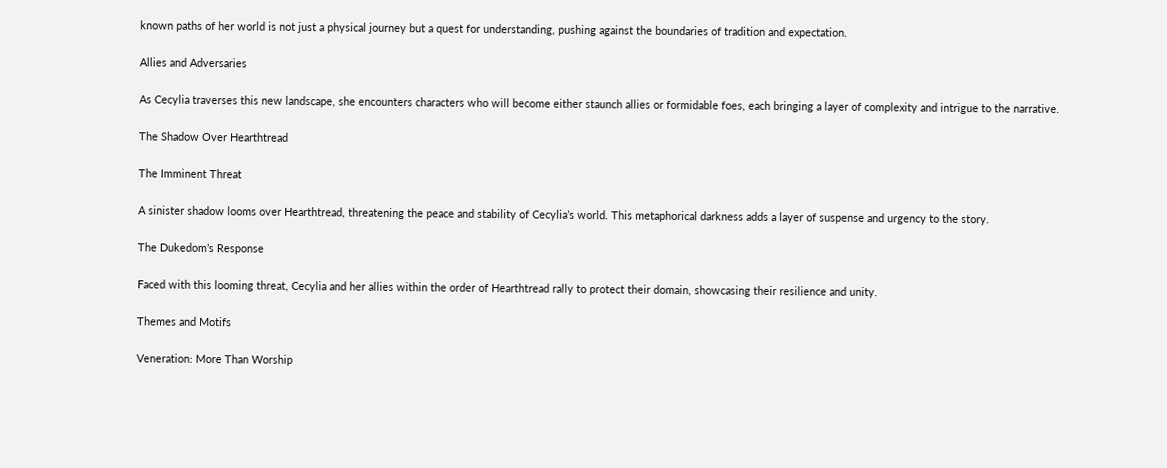known paths of her world is not just a physical journey but a quest for understanding, pushing against the boundaries of tradition and expectation.

Allies and Adversaries

As Cecylia traverses this new landscape, she encounters characters who will become either staunch allies or formidable foes, each bringing a layer of complexity and intrigue to the narrative.

The Shadow Over Hearthtread

The Imminent Threat

A sinister shadow looms over Hearthtread, threatening the peace and stability of Cecylia’s world. This metaphorical darkness adds a layer of suspense and urgency to the story.

The Dukedom’s Response

Faced with this looming threat, Cecylia and her allies within the order of Hearthtread rally to protect their domain, showcasing their resilience and unity.

Themes and Motifs

Veneration: More Than Worship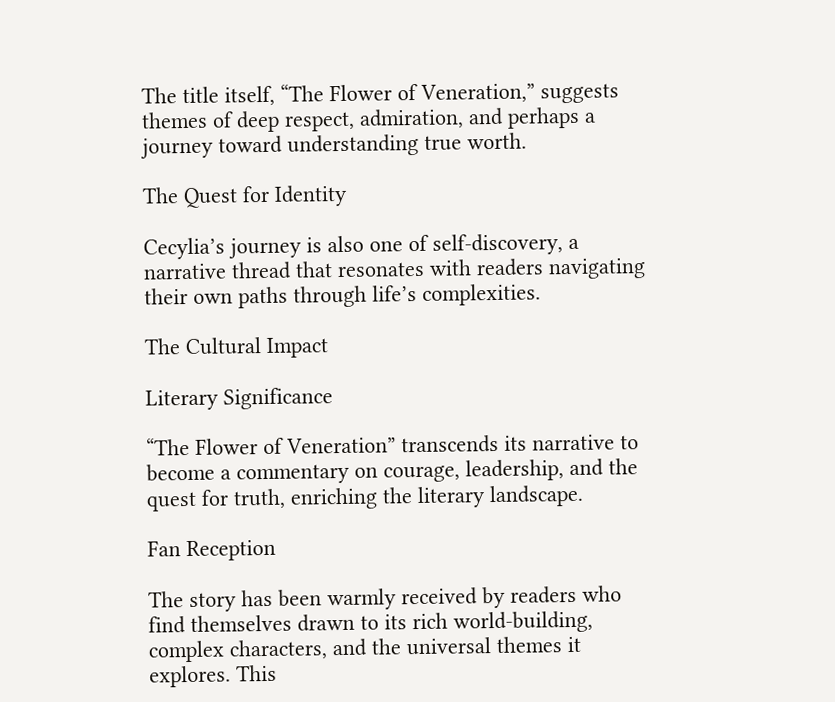The title itself, “The Flower of Veneration,” suggests themes of deep respect, admiration, and perhaps a journey toward understanding true worth.

The Quest for Identity

Cecylia’s journey is also one of self-discovery, a narrative thread that resonates with readers navigating their own paths through life’s complexities.

The Cultural Impact

Literary Significance

“The Flower of Veneration” transcends its narrative to become a commentary on courage, leadership, and the quest for truth, enriching the literary landscape.

Fan Reception

The story has been warmly received by readers who find themselves drawn to its rich world-building, complex characters, and the universal themes it explores. This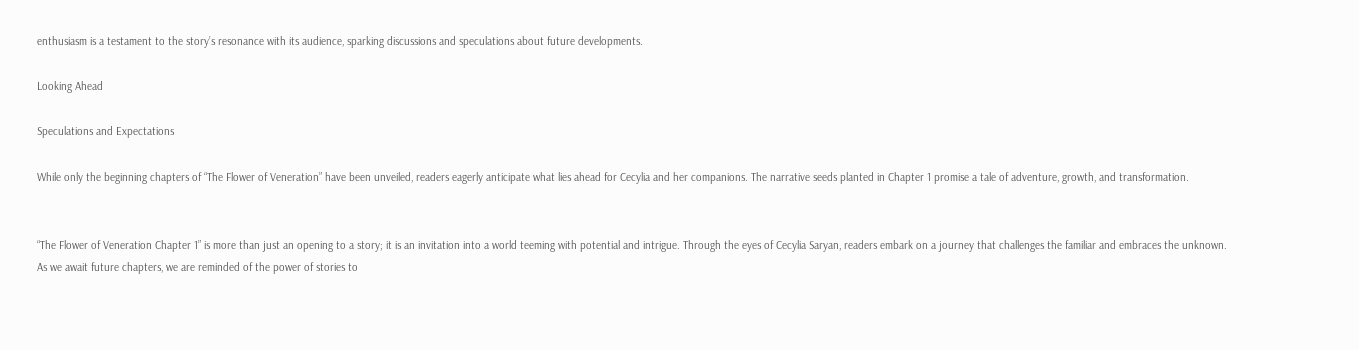enthusiasm is a testament to the story’s resonance with its audience, sparking discussions and speculations about future developments.

Looking Ahead

Speculations and Expectations

While only the beginning chapters of “The Flower of Veneration” have been unveiled, readers eagerly anticipate what lies ahead for Cecylia and her companions. The narrative seeds planted in Chapter 1 promise a tale of adventure, growth, and transformation.


“The Flower of Veneration Chapter 1” is more than just an opening to a story; it is an invitation into a world teeming with potential and intrigue. Through the eyes of Cecylia Saryan, readers embark on a journey that challenges the familiar and embraces the unknown. As we await future chapters, we are reminded of the power of stories to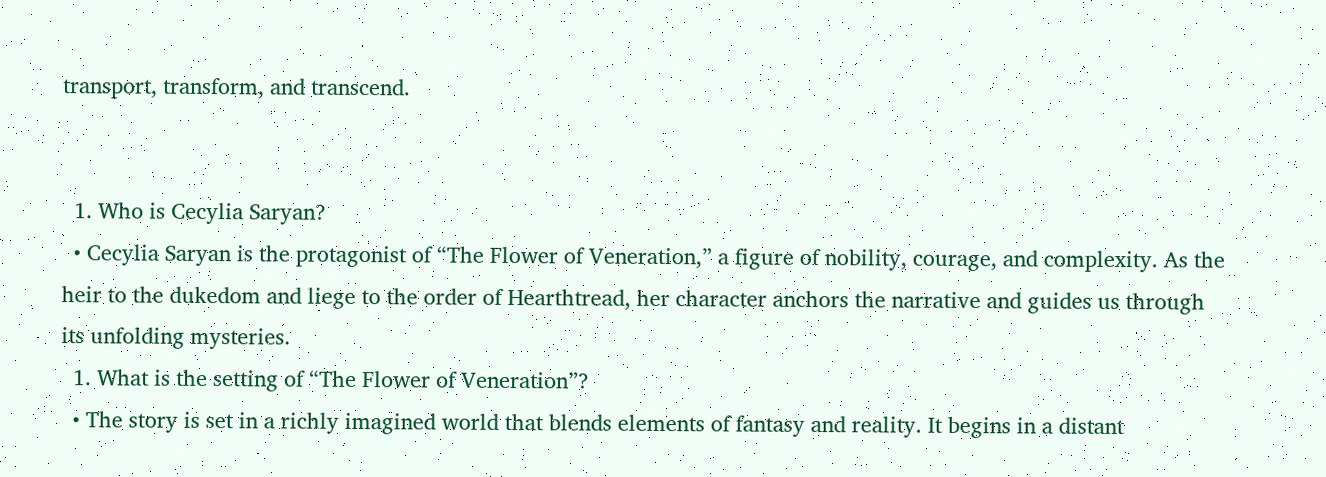transport, transform, and transcend.


  1. Who is Cecylia Saryan?
  • Cecylia Saryan is the protagonist of “The Flower of Veneration,” a figure of nobility, courage, and complexity. As the heir to the dukedom and liege to the order of Hearthtread, her character anchors the narrative and guides us through its unfolding mysteries.
  1. What is the setting of “The Flower of Veneration”?
  • The story is set in a richly imagined world that blends elements of fantasy and reality. It begins in a distant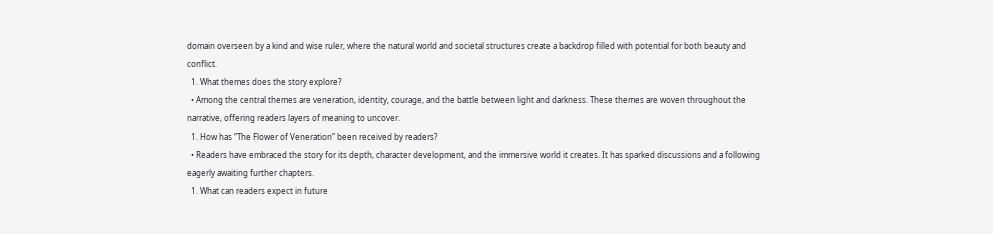domain overseen by a kind and wise ruler, where the natural world and societal structures create a backdrop filled with potential for both beauty and conflict.
  1. What themes does the story explore?
  • Among the central themes are veneration, identity, courage, and the battle between light and darkness. These themes are woven throughout the narrative, offering readers layers of meaning to uncover.
  1. How has “The Flower of Veneration” been received by readers?
  • Readers have embraced the story for its depth, character development, and the immersive world it creates. It has sparked discussions and a following eagerly awaiting further chapters.
  1. What can readers expect in future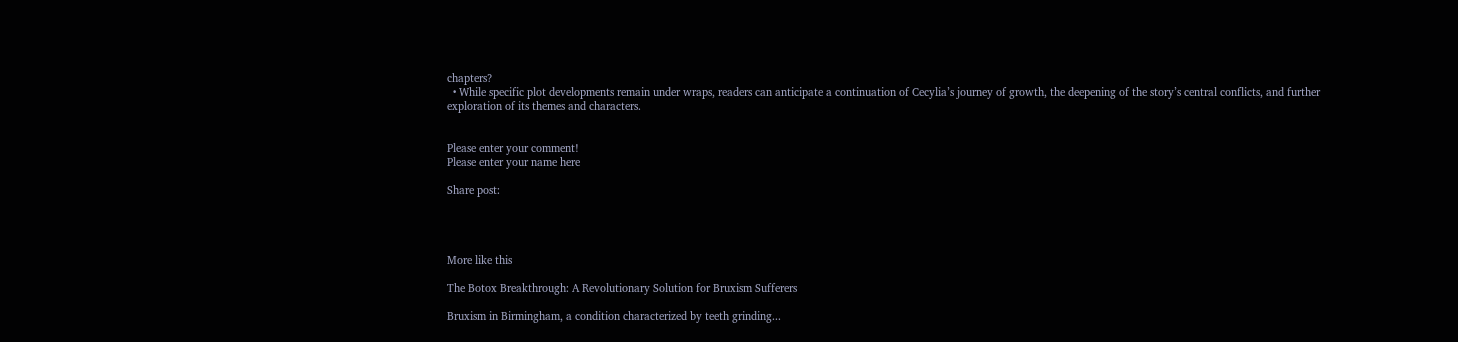chapters?
  • While specific plot developments remain under wraps, readers can anticipate a continuation of Cecylia’s journey of growth, the deepening of the story’s central conflicts, and further exploration of its themes and characters.


Please enter your comment!
Please enter your name here

Share post:




More like this

The Botox Breakthrough: A Revolutionary Solution for Bruxism Sufferers

Bruxism in Birmingham, a condition characterized by teeth grinding...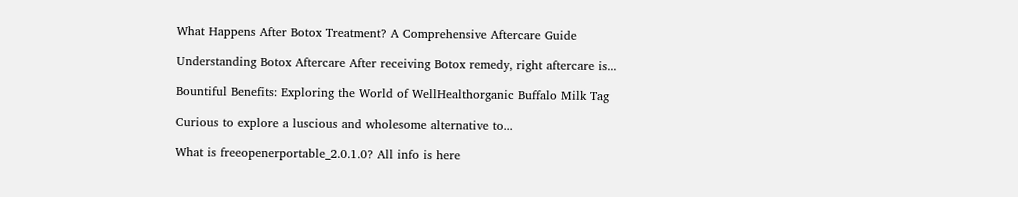What Happens After Botox Treatment? A Comprehensive Aftercare Guide

Understanding Botox Aftercare After receiving Botox remedy, right aftercare is...

Bountiful Benefits: Exploring the World of WellHealthorganic Buffalo Milk Tag

Curious to explore a luscious and wholesome alternative to...

What is freeopenerportable_2.0.1.0? All info is here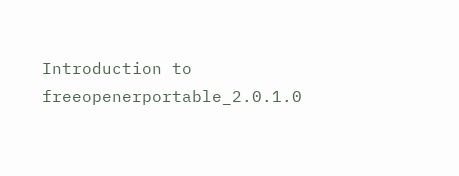Introduction to freeopenerportable_2.0.1.0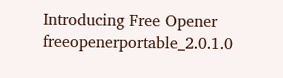Introducing Free Opener freeopenerportable_2.0.1.0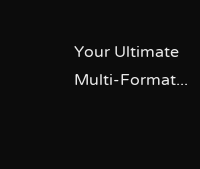Your Ultimate Multi-Format...